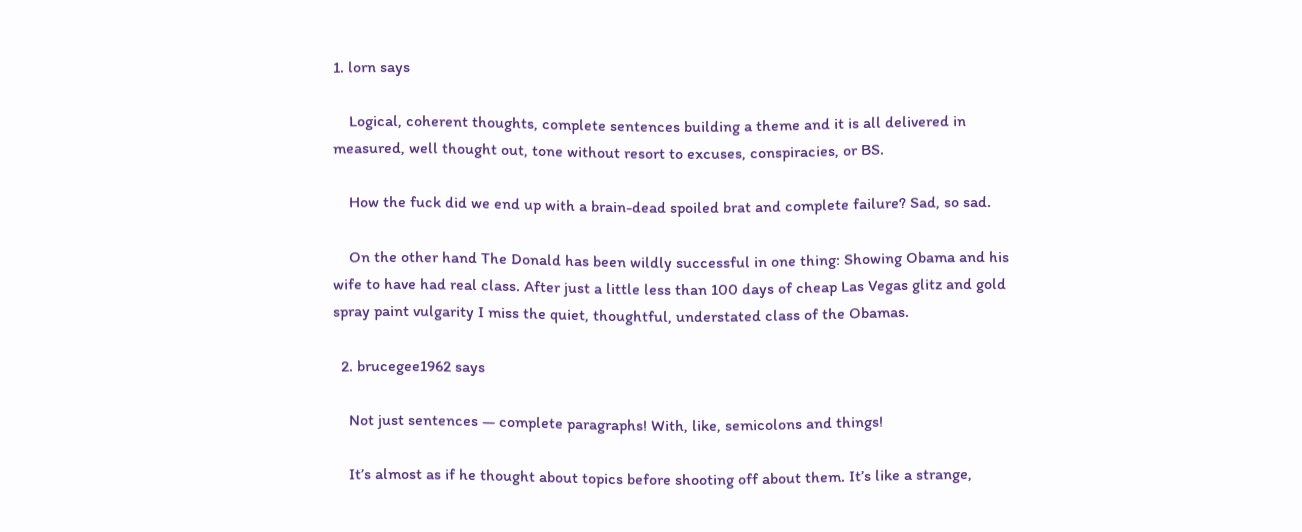1. lorn says

    Logical, coherent thoughts, complete sentences building a theme and it is all delivered in measured, well thought out, tone without resort to excuses, conspiracies, or BS.

    How the fuck did we end up with a brain-dead spoiled brat and complete failure? Sad, so sad.

    On the other hand The Donald has been wildly successful in one thing: Showing Obama and his wife to have had real class. After just a little less than 100 days of cheap Las Vegas glitz and gold spray paint vulgarity I miss the quiet, thoughtful, understated class of the Obamas.

  2. brucegee1962 says

    Not just sentences — complete paragraphs! With, like, semicolons and things!

    It’s almost as if he thought about topics before shooting off about them. It’s like a strange,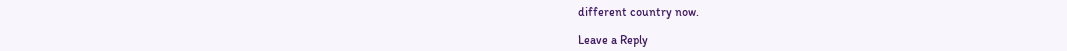different country now.

Leave a Reply